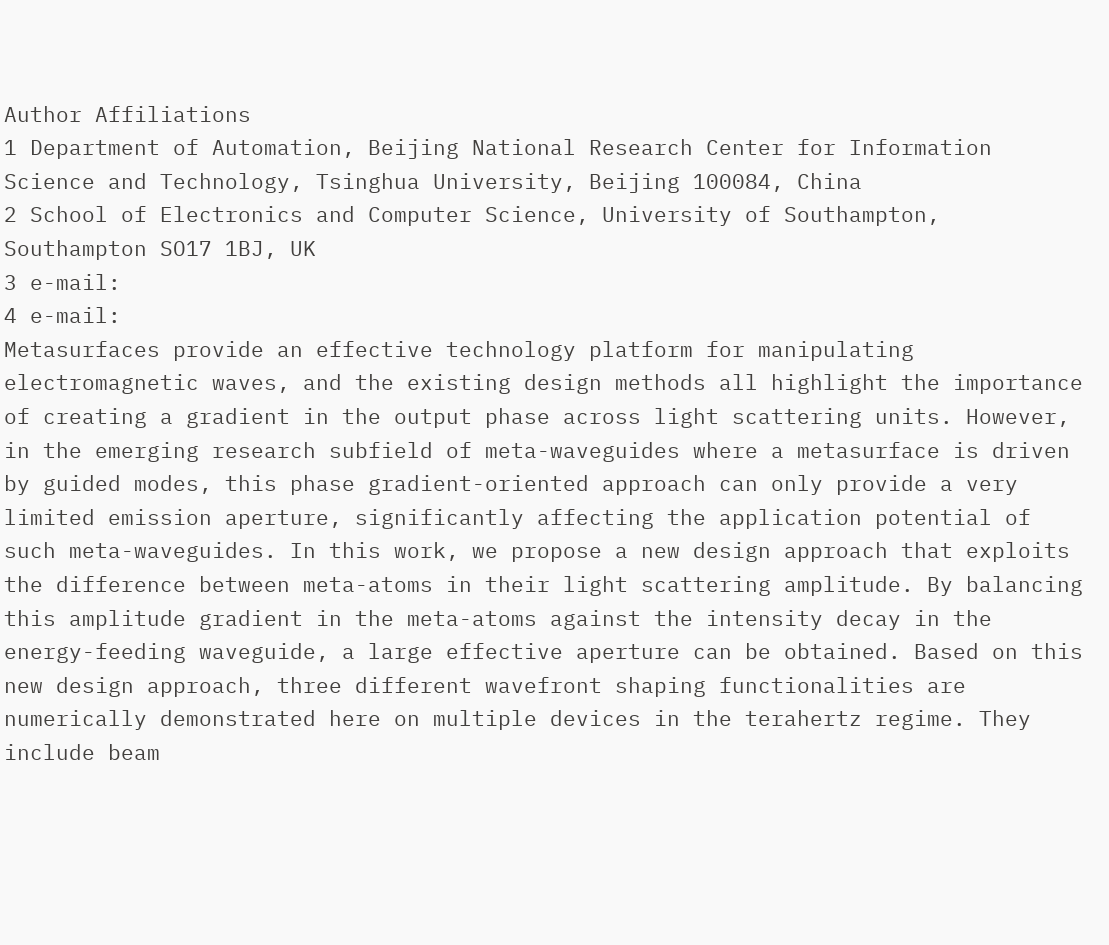Author Affiliations
1 Department of Automation, Beijing National Research Center for Information Science and Technology, Tsinghua University, Beijing 100084, China
2 School of Electronics and Computer Science, University of Southampton, Southampton SO17 1BJ, UK
3 e-mail:
4 e-mail:
Metasurfaces provide an effective technology platform for manipulating electromagnetic waves, and the existing design methods all highlight the importance of creating a gradient in the output phase across light scattering units. However, in the emerging research subfield of meta-waveguides where a metasurface is driven by guided modes, this phase gradient-oriented approach can only provide a very limited emission aperture, significantly affecting the application potential of such meta-waveguides. In this work, we propose a new design approach that exploits the difference between meta-atoms in their light scattering amplitude. By balancing this amplitude gradient in the meta-atoms against the intensity decay in the energy-feeding waveguide, a large effective aperture can be obtained. Based on this new design approach, three different wavefront shaping functionalities are numerically demonstrated here on multiple devices in the terahertz regime. They include beam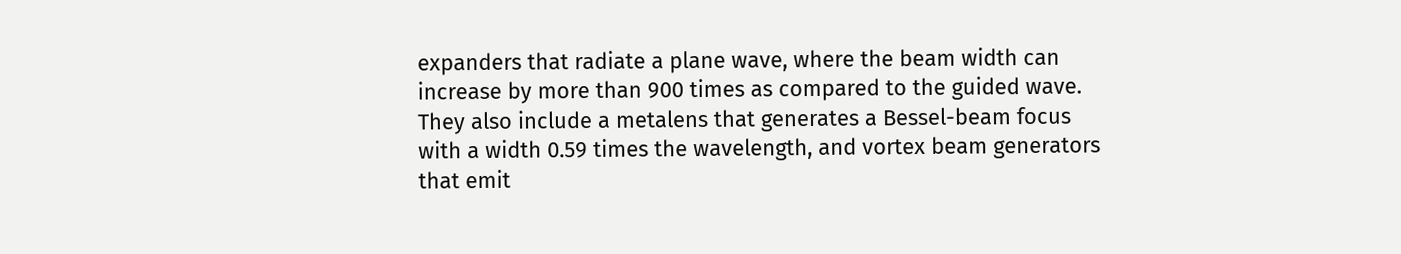expanders that radiate a plane wave, where the beam width can increase by more than 900 times as compared to the guided wave. They also include a metalens that generates a Bessel-beam focus with a width 0.59 times the wavelength, and vortex beam generators that emit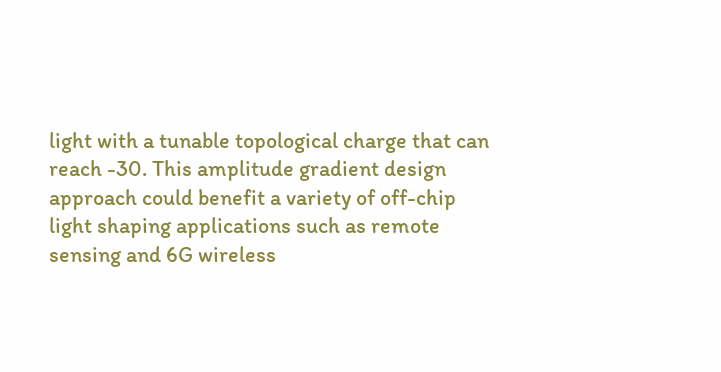light with a tunable topological charge that can reach -30. This amplitude gradient design approach could benefit a variety of off-chip light shaping applications such as remote sensing and 6G wireless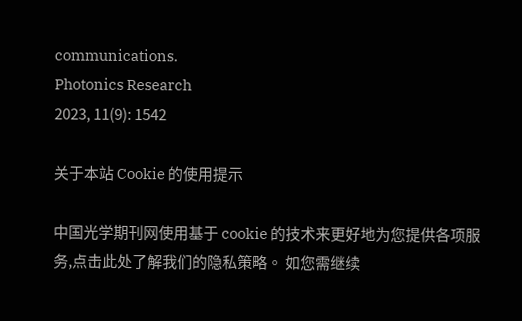communications.
Photonics Research
2023, 11(9): 1542

关于本站 Cookie 的使用提示

中国光学期刊网使用基于 cookie 的技术来更好地为您提供各项服务,点击此处了解我们的隐私策略。 如您需继续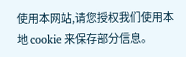使用本网站,请您授权我们使用本地 cookie 来保存部分信息。